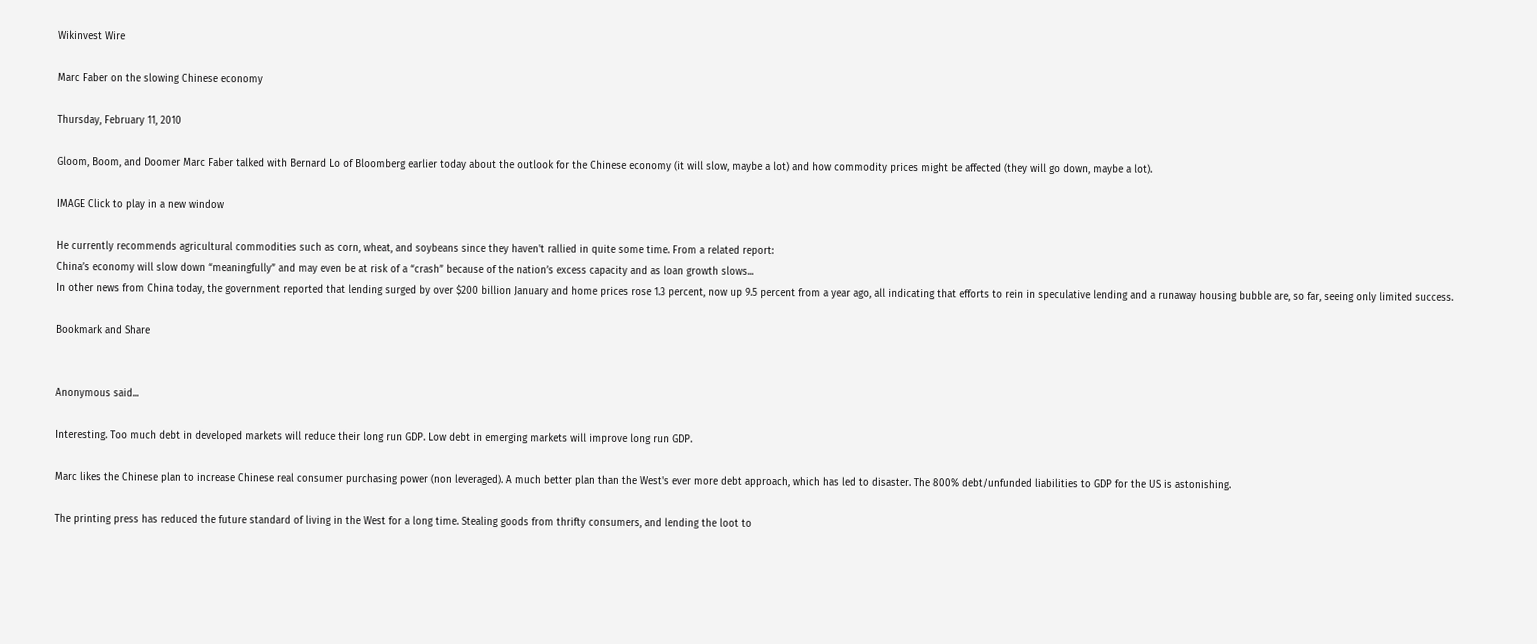Wikinvest Wire

Marc Faber on the slowing Chinese economy

Thursday, February 11, 2010

Gloom, Boom, and Doomer Marc Faber talked with Bernard Lo of Bloomberg earlier today about the outlook for the Chinese economy (it will slow, maybe a lot) and how commodity prices might be affected (they will go down, maybe a lot).

IMAGE Click to play in a new window

He currently recommends agricultural commodities such as corn, wheat, and soybeans since they haven't rallied in quite some time. From a related report:
China’s economy will slow down “meaningfully” and may even be at risk of a “crash” because of the nation’s excess capacity and as loan growth slows...
In other news from China today, the government reported that lending surged by over $200 billion January and home prices rose 1.3 percent, now up 9.5 percent from a year ago, all indicating that efforts to rein in speculative lending and a runaway housing bubble are, so far, seeing only limited success.

Bookmark and Share


Anonymous said...

Interesting. Too much debt in developed markets will reduce their long run GDP. Low debt in emerging markets will improve long run GDP.

Marc likes the Chinese plan to increase Chinese real consumer purchasing power (non leveraged). A much better plan than the West's ever more debt approach, which has led to disaster. The 800% debt/unfunded liabilities to GDP for the US is astonishing.

The printing press has reduced the future standard of living in the West for a long time. Stealing goods from thrifty consumers, and lending the loot to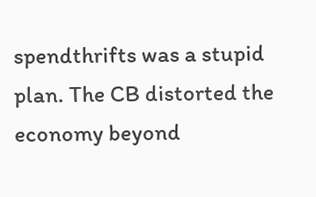spendthrifts was a stupid plan. The CB distorted the economy beyond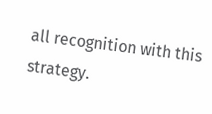all recognition with this strategy.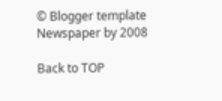© Blogger template Newspaper by 2008

Back to TOP